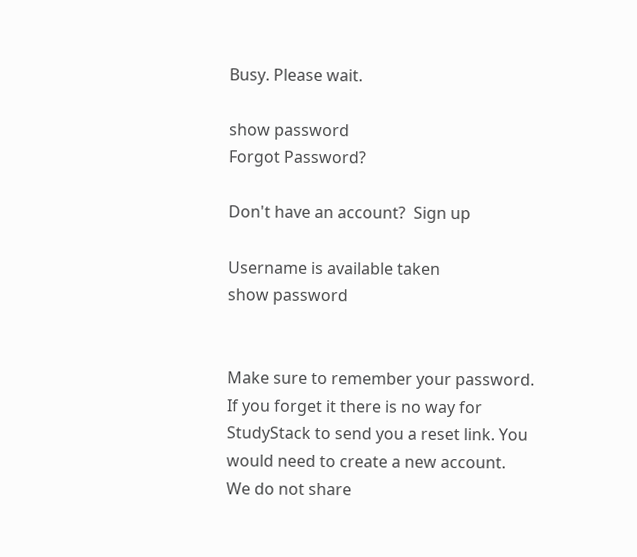Busy. Please wait.

show password
Forgot Password?

Don't have an account?  Sign up

Username is available taken
show password


Make sure to remember your password. If you forget it there is no way for StudyStack to send you a reset link. You would need to create a new account.
We do not share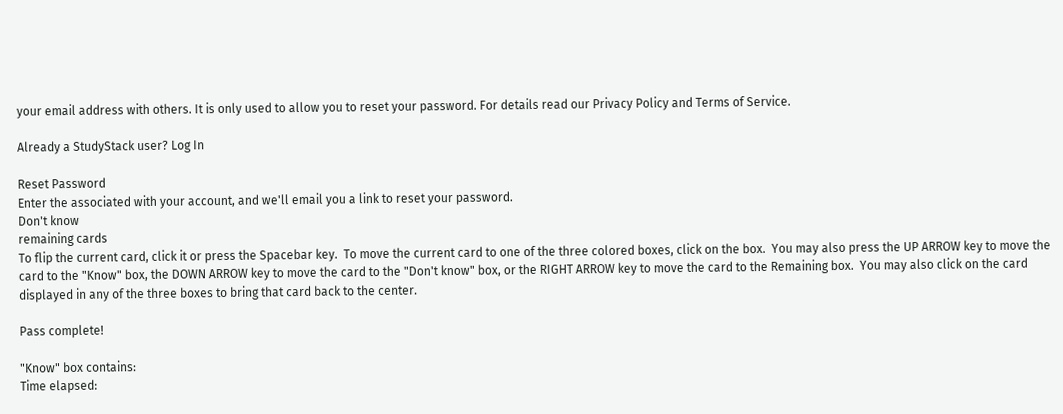your email address with others. It is only used to allow you to reset your password. For details read our Privacy Policy and Terms of Service.

Already a StudyStack user? Log In

Reset Password
Enter the associated with your account, and we'll email you a link to reset your password.
Don't know
remaining cards
To flip the current card, click it or press the Spacebar key.  To move the current card to one of the three colored boxes, click on the box.  You may also press the UP ARROW key to move the card to the "Know" box, the DOWN ARROW key to move the card to the "Don't know" box, or the RIGHT ARROW key to move the card to the Remaining box.  You may also click on the card displayed in any of the three boxes to bring that card back to the center.

Pass complete!

"Know" box contains:
Time elapsed: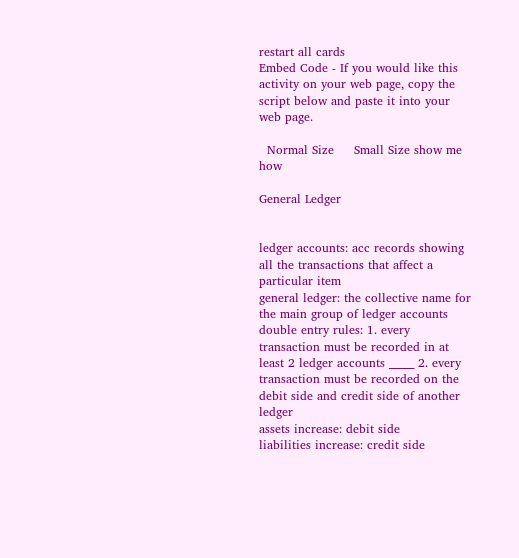restart all cards
Embed Code - If you would like this activity on your web page, copy the script below and paste it into your web page.

  Normal Size     Small Size show me how

General Ledger


ledger accounts: acc records showing all the transactions that affect a particular item
general ledger: the collective name for the main group of ledger accounts
double entry rules: 1. every transaction must be recorded in at least 2 ledger accounts _____ 2. every transaction must be recorded on the debit side and credit side of another ledger
assets increase: debit side
liabilities increase: credit side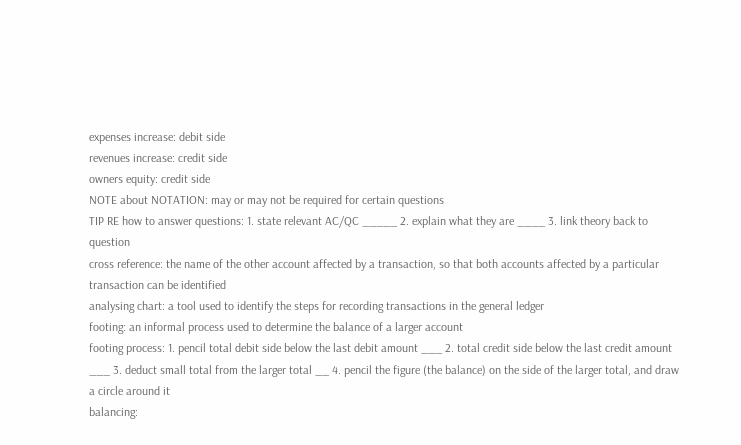expenses increase: debit side
revenues increase: credit side
owners equity: credit side
NOTE about NOTATION: may or may not be required for certain questions
TIP RE how to answer questions: 1. state relevant AC/QC _____ 2. explain what they are ____ 3. link theory back to question
cross reference: the name of the other account affected by a transaction, so that both accounts affected by a particular transaction can be identified
analysing chart: a tool used to identify the steps for recording transactions in the general ledger
footing: an informal process used to determine the balance of a larger account
footing process: 1. pencil total debit side below the last debit amount ___ 2. total credit side below the last credit amount ___ 3. deduct small total from the larger total __ 4. pencil the figure (the balance) on the side of the larger total, and draw a circle around it
balancing: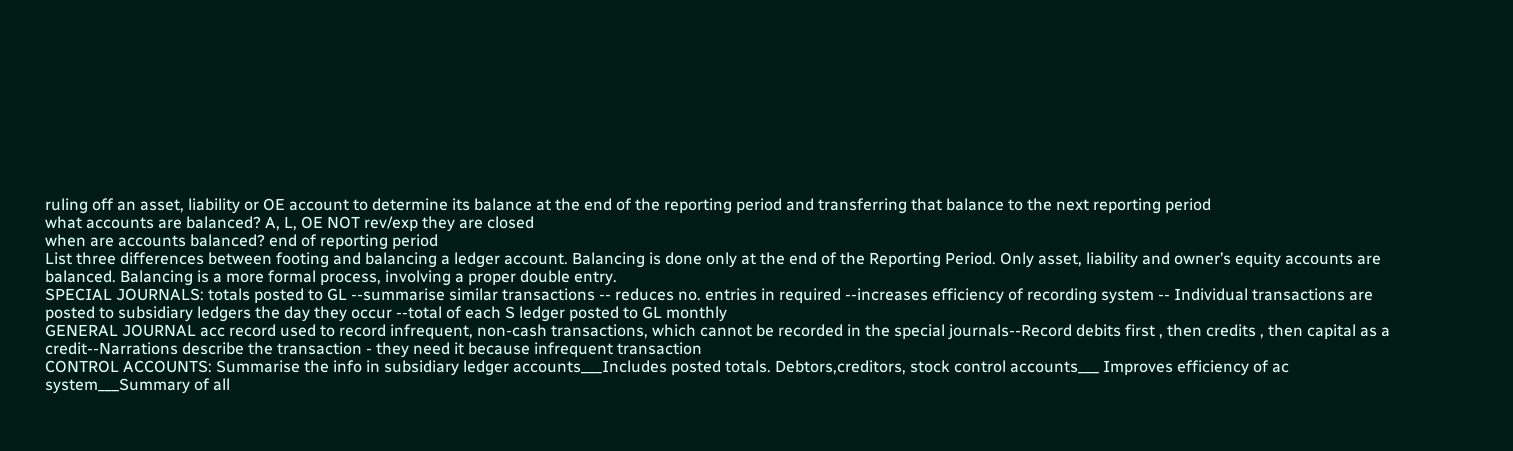ruling off an asset, liability or OE account to determine its balance at the end of the reporting period and transferring that balance to the next reporting period
what accounts are balanced? A, L, OE NOT rev/exp they are closed
when are accounts balanced? end of reporting period
List three differences between footing and balancing a ledger account. Balancing is done only at the end of the Reporting Period. Only asset, liability and owner’s equity accounts are balanced. Balancing is a more formal process, involving a proper double entry.
SPECIAL JOURNALS: totals posted to GL --summarise similar transactions -- reduces no. entries in required --increases efficiency of recording system -- Individual transactions are posted to subsidiary ledgers the day they occur --total of each S ledger posted to GL monthly
GENERAL JOURNAL acc record used to record infrequent, non-cash transactions, which cannot be recorded in the special journals--Record debits first , then credits , then capital as a credit--Narrations describe the transaction - they need it because infrequent transaction
CONTROL ACCOUNTS: Summarise the info in subsidiary ledger accounts___Includes posted totals. Debtors,creditors, stock control accounts___ Improves efficiency of ac system___Summary of all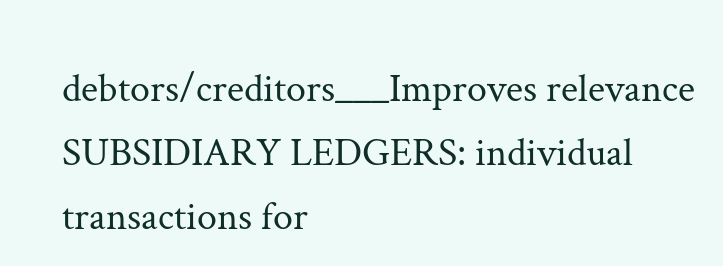debtors/creditors___Improves relevance
SUBSIDIARY LEDGERS: individual transactions for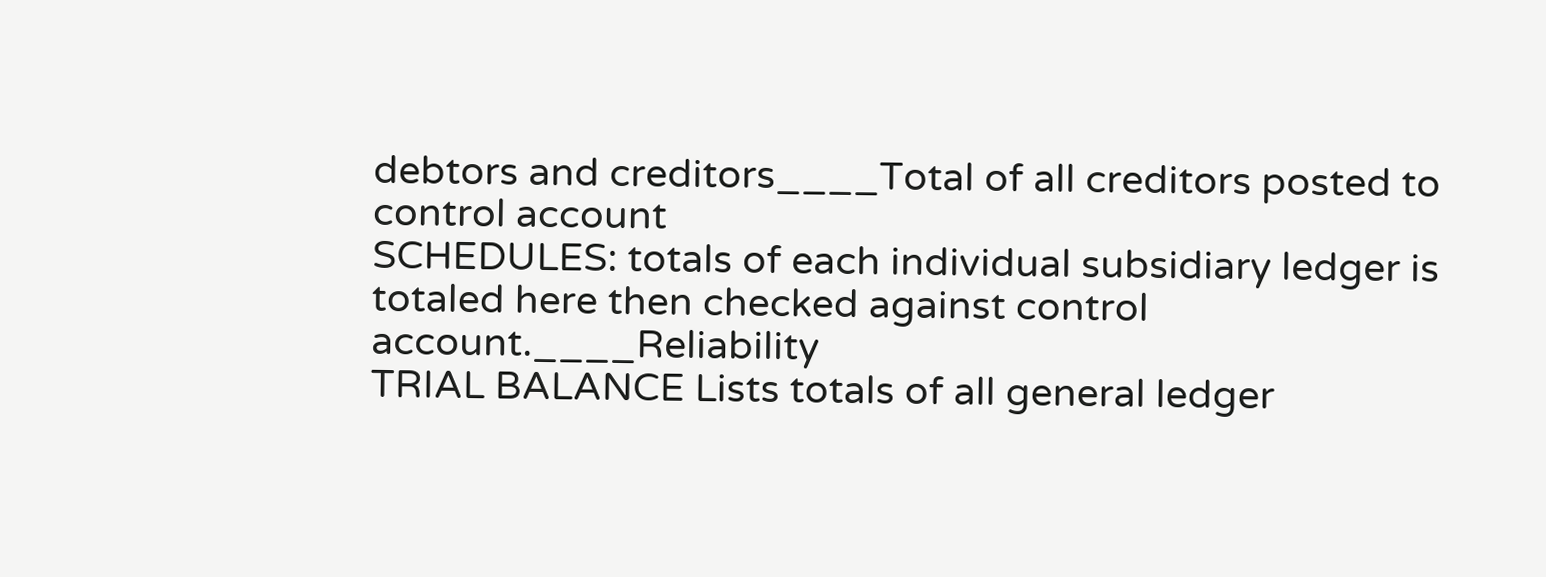debtors and creditors____Total of all creditors posted to control account
SCHEDULES: totals of each individual subsidiary ledger is totaled here then checked against control account.____Reliability
TRIAL BALANCE Lists totals of all general ledger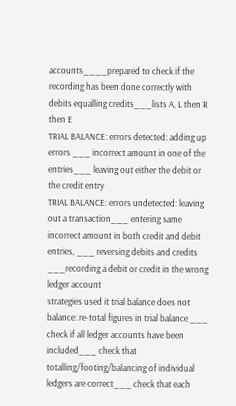accounts____prepared to check if the recording has been done correctly with debits equalling credits___lists A, L then R then E
TRIAL BALANCE: errors detected: adding up errors ___ incorrect amount in one of the entries___ leaving out either the debit or the credit entry
TRIAL BALANCE: errors undetected: leaving out a transaction___ entering same incorrect amount in both credit and debit entries, ___ reversing debits and credits ___recording a debit or credit in the wrong ledger account
strategies used it trial balance does not balance: re-total figures in trial balance ___ check if all ledger accounts have been included___ check that totalling/footing/balancing of individual ledgers are correct___ check that each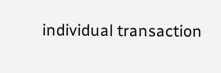individual transaction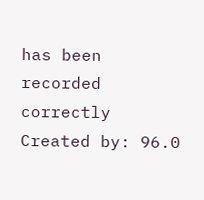has been recorded correctly
Created by: 96.0